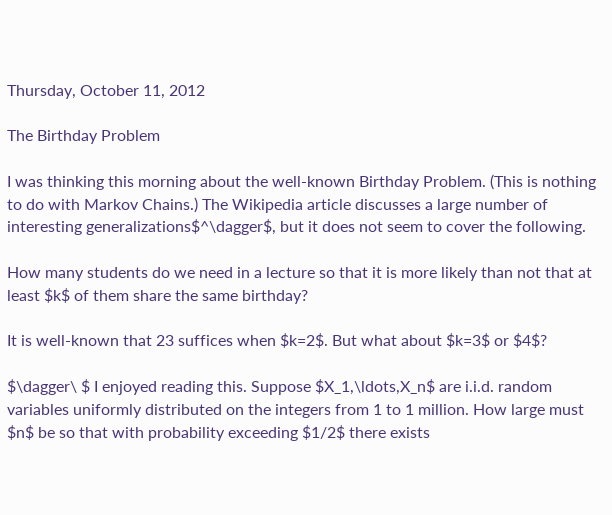Thursday, October 11, 2012

The Birthday Problem

I was thinking this morning about the well-known Birthday Problem. (This is nothing to do with Markov Chains.) The Wikipedia article discusses a large number of interesting generalizations$^\dagger$, but it does not seem to cover the following.

How many students do we need in a lecture so that it is more likely than not that at least $k$ of them share the same birthday?

It is well-known that 23 suffices when $k=2$. But what about $k=3$ or $4$?

$\dagger\ $ I enjoyed reading this. Suppose $X_1,\ldots,X_n$ are i.i.d. random variables uniformly distributed on the integers from 1 to 1 million. How large must $n$ be so that with probability exceeding $1/2$ there exists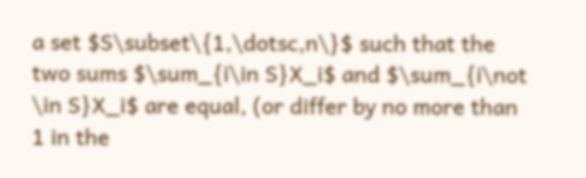a set $S\subset\{1,\dotsc,n\}$ such that the two sums $\sum_{i\in S}X_i$ and $\sum_{i\not \in S}X_i$ are equal, (or differ by no more than 1 in the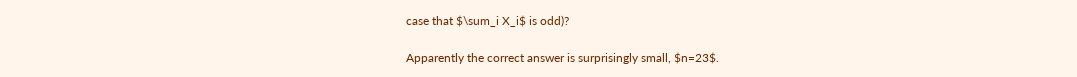case that $\sum_i X_i$ is odd)?

Apparently the correct answer is surprisingly small, $n=23$.